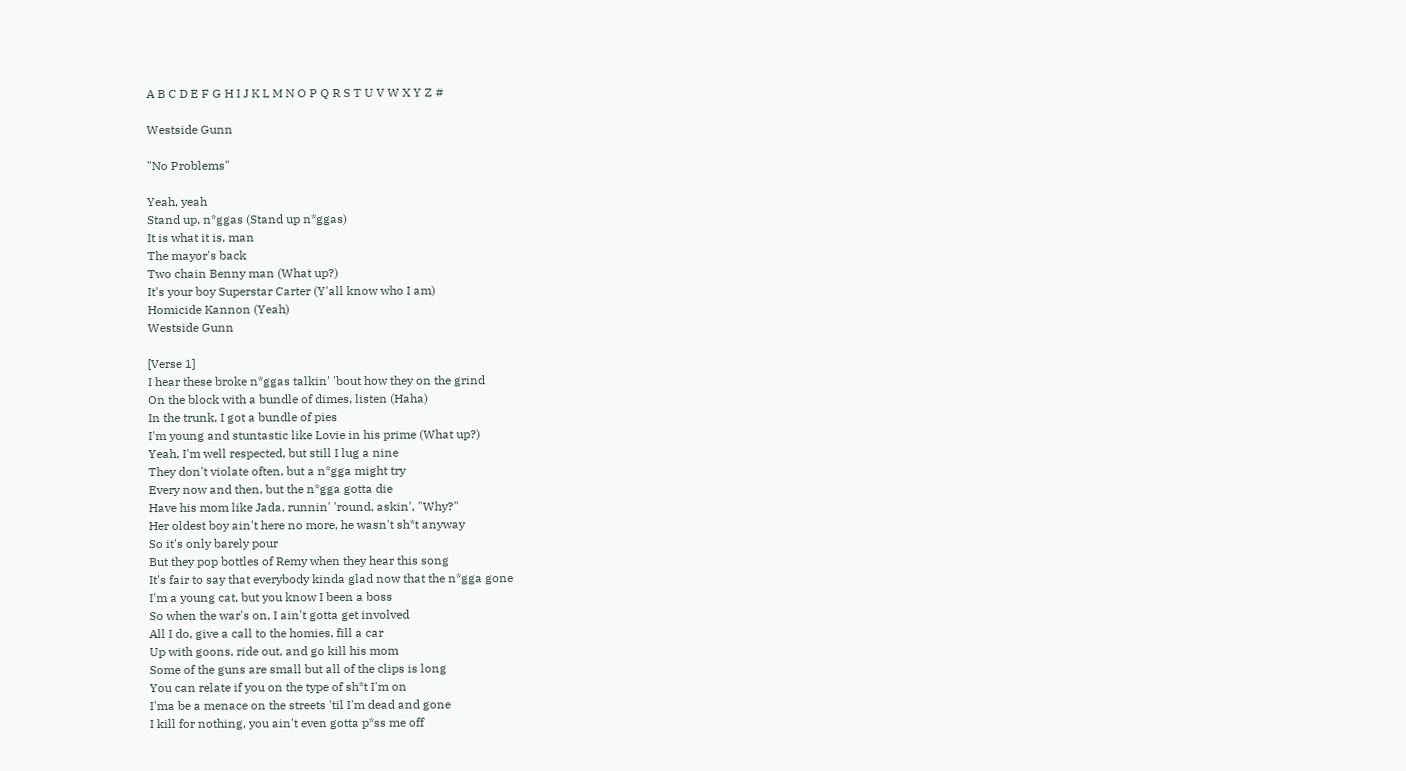A B C D E F G H I J K L M N O P Q R S T U V W X Y Z #

Westside Gunn

"No Problems"

Yeah, yeah
Stand up, n*ggas (Stand up n*ggas)
It is what it is, man
The mayor's back
Two chain Benny man (What up?)
It's your boy Superstar Carter (Y'all know who I am)
Homicide Kannon (Yeah)
Westside Gunn

[Verse 1]
I hear these broke n*ggas talkin' 'bout how they on the grind
On the block with a bundle of dimes, listen (Haha)
In the trunk, I got a bundle of pies
I'm young and stuntastic like Lovie in his prime (What up?)
Yeah, I'm well respected, but still I lug a nine
They don't violate often, but a n*gga might try
Every now and then, but the n*gga gotta die
Have his mom like Jada, runnin' 'round, askin', "Why?"
Her oldest boy ain't here no more, he wasn't sh*t anyway
So it's only barely pour
But they pop bottles of Remy when they hear this song
It's fair to say that everybody kinda glad now that the n*gga gone
I'm a young cat, but you know I been a boss
So when the war's on, I ain't gotta get involved
All I do, give a call to the homies, fill a car
Up with goons, ride out, and go kill his mom
Some of the guns are small but all of the clips is long
You can relate if you on the type of sh*t I'm on
I'ma be a menace on the streets 'til I'm dead and gone
I kill for nothing, you ain't even gotta p*ss me off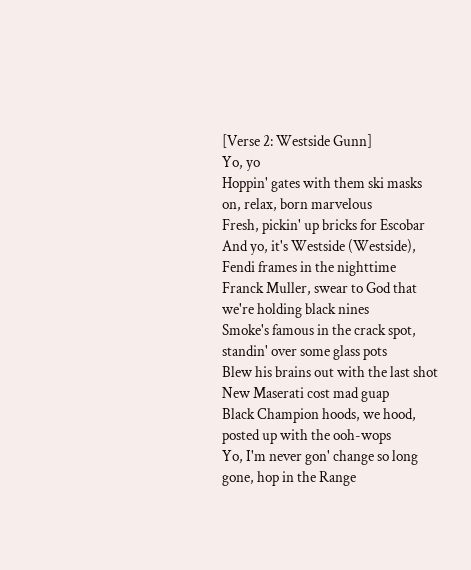[Verse 2: Westside Gunn]
Yo, yo
Hoppin' gates with them ski masks on, relax, born marvelous
Fresh, pickin' up bricks for Escobar
And yo, it's Westside (Westside), Fendi frames in the nighttime
Franck Muller, swear to God that we're holding black nines
Smoke's famous in the crack spot, standin' over some glass pots
Blew his brains out with the last shot
New Maserati cost mad guap
Black Champion hoods, we hood, posted up with the ooh-wops
Yo, I'm never gon' change so long gone, hop in the Range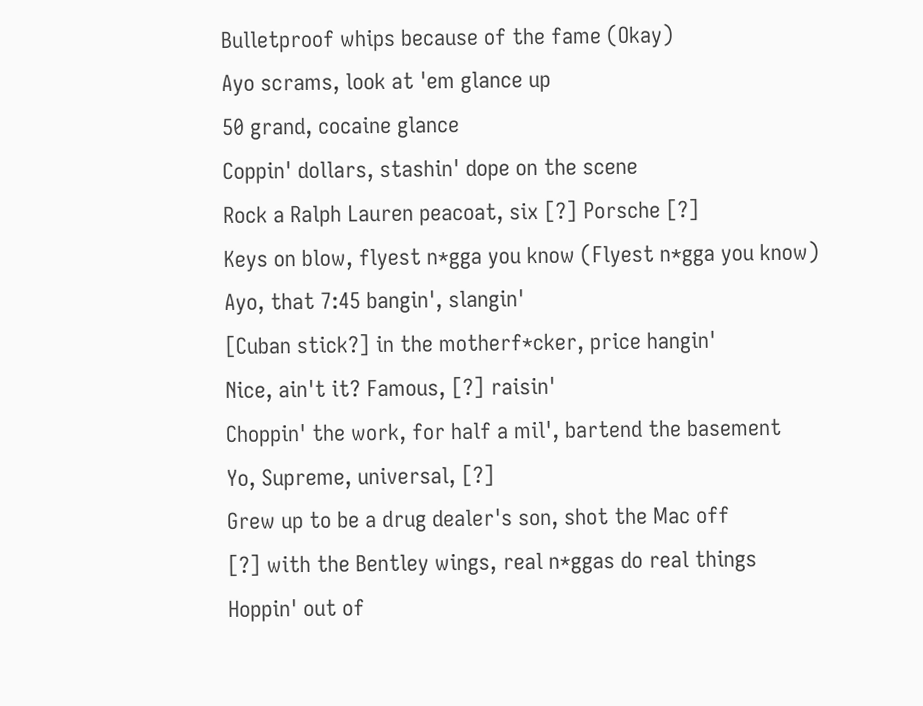Bulletproof whips because of the fame (Okay)
Ayo scrams, look at 'em glance up
50 grand, cocaine glance
Coppin' dollars, stashin' dope on the scene
Rock a Ralph Lauren peacoat, six [?] Porsche [?]
Keys on blow, flyest n*gga you know (Flyest n*gga you know)
Ayo, that 7:45 bangin', slangin'
[Cuban stick?] in the motherf*cker, price hangin'
Nice, ain't it? Famous, [?] raisin'
Choppin' the work, for half a mil', bartend the basement
Yo, Supreme, universal, [?]
Grew up to be a drug dealer's son, shot the Mac off
[?] with the Bentley wings, real n*ggas do real things
Hoppin' out of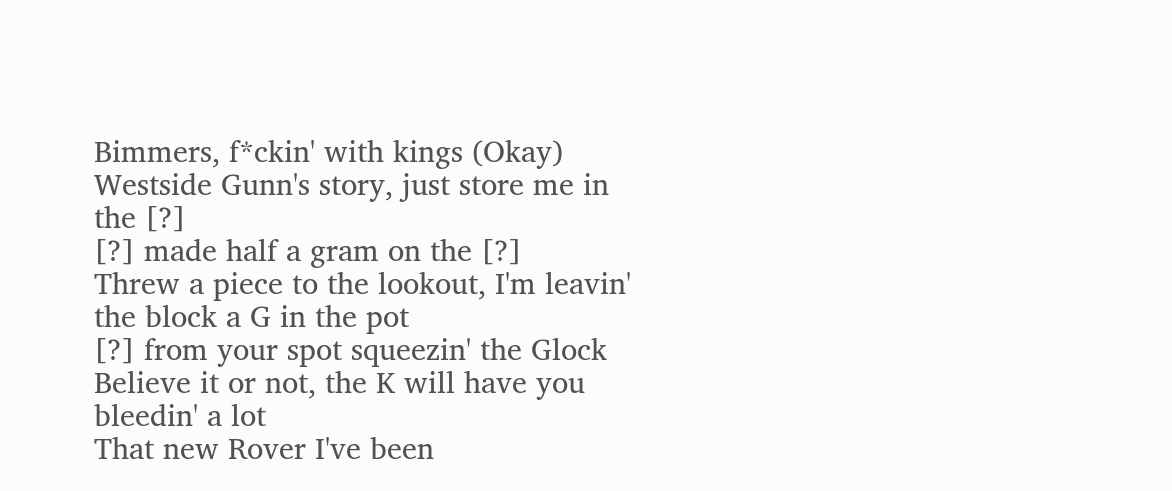Bimmers, f*ckin' with kings (Okay)
Westside Gunn's story, just store me in the [?]
[?] made half a gram on the [?]
Threw a piece to the lookout, I'm leavin' the block a G in the pot
[?] from your spot squeezin' the Glock
Believe it or not, the K will have you bleedin' a lot
That new Rover I've been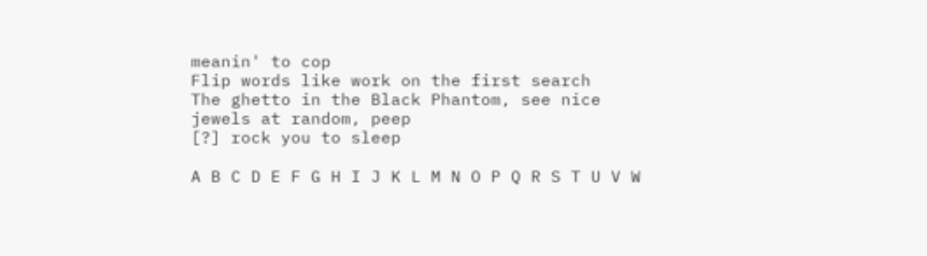meanin' to cop
Flip words like work on the first search
The ghetto in the Black Phantom, see nice jewels at random, peep
[?] rock you to sleep

A B C D E F G H I J K L M N O P Q R S T U V W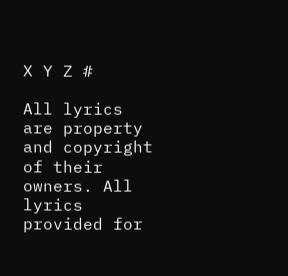X Y Z #

All lyrics are property and copyright of their owners. All lyrics provided for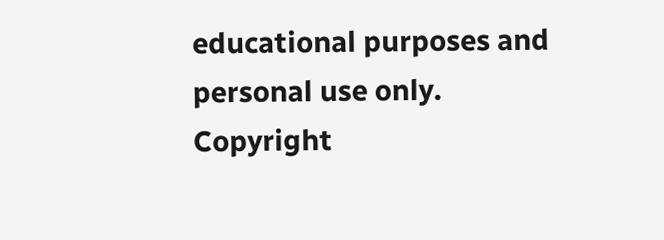educational purposes and personal use only.
Copyright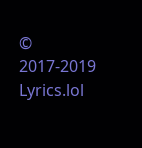© 2017-2019 Lyrics.lol